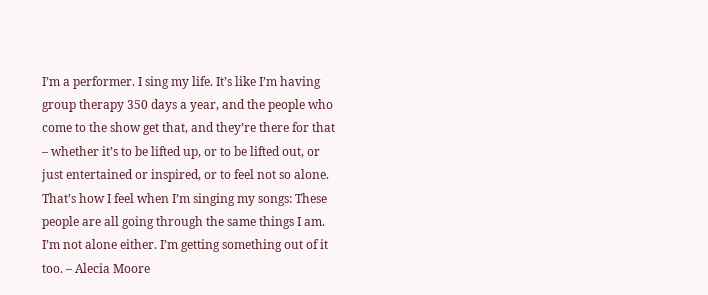I’m a performer. I sing my life. It’s like I’m having group therapy 350 days a year, and the people who come to the show get that, and they’re there for that – whether it’s to be lifted up, or to be lifted out, or just entertained or inspired, or to feel not so alone. That’s how I feel when I’m singing my songs: These people are all going through the same things I am. I’m not alone either. I’m getting something out of it too. – Alecia Moore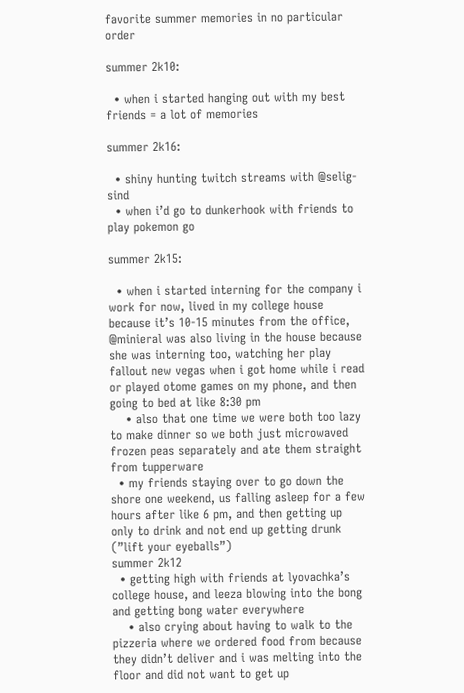favorite summer memories in no particular order

summer 2k10:

  • when i started hanging out with my best friends = a lot of memories

summer 2k16:

  • shiny hunting twitch streams with @selig-sind
  • when i’d go to dunkerhook with friends to play pokemon go

summer 2k15:

  • when i started interning for the company i work for now, lived in my college house because it’s 10-15 minutes from the office, @minieral was also living in the house because she was interning too, watching her play fallout new vegas when i got home while i read or played otome games on my phone, and then going to bed at like 8:30 pm
    • also that one time we were both too lazy to make dinner so we both just microwaved frozen peas separately and ate them straight from tupperware
  • my friends staying over to go down the shore one weekend, us falling asleep for a few hours after like 6 pm, and then getting up only to drink and not end up getting drunk (”lift your eyeballs”)
summer 2k12
  • getting high with friends at lyovachka’s college house, and leeza blowing into the bong and getting bong water everywhere
    • also crying about having to walk to the pizzeria where we ordered food from because they didn’t deliver and i was melting into the floor and did not want to get up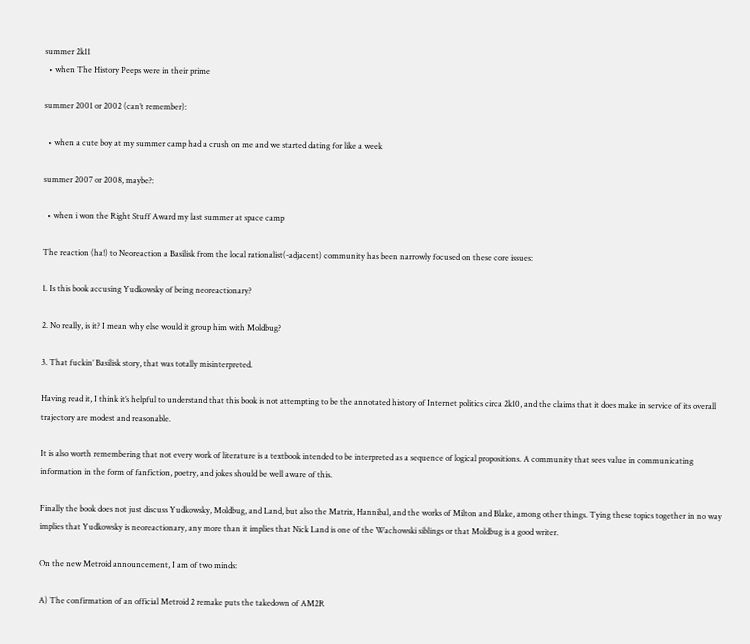summer 2k11
  • when The History Peeps were in their prime

summer 2001 or 2002 (can’t remember):

  • when a cute boy at my summer camp had a crush on me and we started dating for like a week

summer 2007 or 2008, maybe?:

  • when i won the Right Stuff Award my last summer at space camp

The reaction (ha!) to Neoreaction a Basilisk from the local rationalist(-adjacent) community has been narrowly focused on these core issues:

1. Is this book accusing Yudkowsky of being neoreactionary?

2. No really, is it? I mean why else would it group him with Moldbug?

3. That fuckin’ Basilisk story, that was totally misinterpreted.

Having read it, I think it’s helpful to understand that this book is not attempting to be the annotated history of Internet politics circa 2k10, and the claims that it does make in service of its overall trajectory are modest and reasonable.

It is also worth remembering that not every work of literature is a textbook intended to be interpreted as a sequence of logical propositions. A community that sees value in communicating information in the form of fanfiction, poetry, and jokes should be well aware of this.

Finally the book does not just discuss Yudkowsky, Moldbug, and Land, but also the Matrix, Hannibal, and the works of Milton and Blake, among other things. Tying these topics together in no way implies that Yudkowsky is neoreactionary, any more than it implies that Nick Land is one of the Wachowski siblings or that Moldbug is a good writer.

On the new Metroid announcement, I am of two minds:

A) The confirmation of an official Metroid 2 remake puts the takedown of AM2R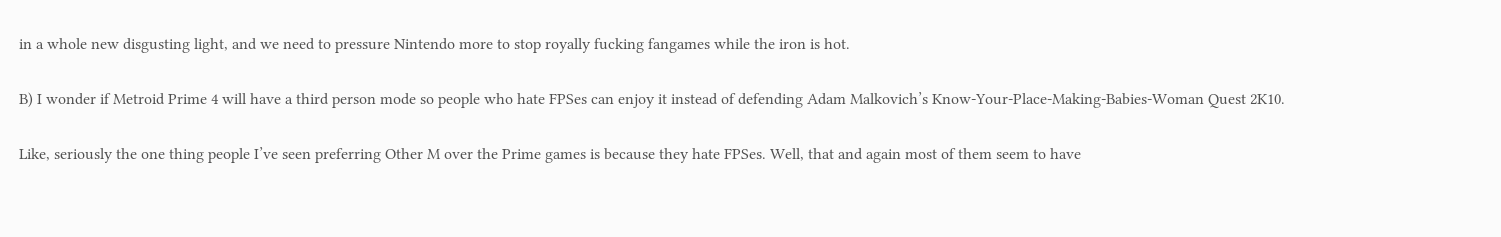in a whole new disgusting light, and we need to pressure Nintendo more to stop royally fucking fangames while the iron is hot.

B) I wonder if Metroid Prime 4 will have a third person mode so people who hate FPSes can enjoy it instead of defending Adam Malkovich’s Know-Your-Place-Making-Babies-Woman Quest 2K10.

Like, seriously the one thing people I’ve seen preferring Other M over the Prime games is because they hate FPSes. Well, that and again most of them seem to have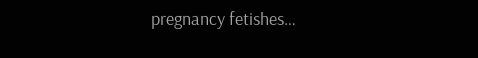pregnancy fetishes…